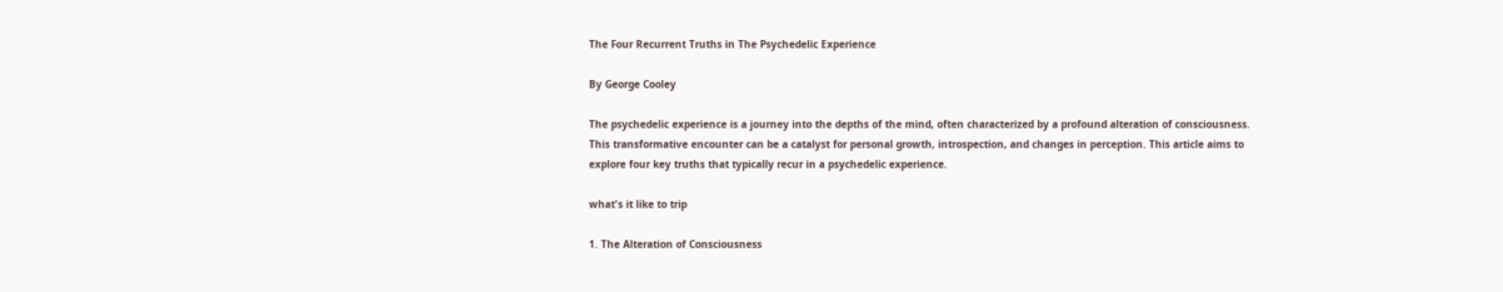The Four Recurrent Truths in The Psychedelic Experience

By George Cooley

The psychedelic experience is a journey into the depths of the mind, often characterized by a profound alteration of consciousness. This transformative encounter can be a catalyst for personal growth, introspection, and changes in perception. This article aims to explore four key truths that typically recur in a psychedelic experience.

what's it like to trip

1. The Alteration of Consciousness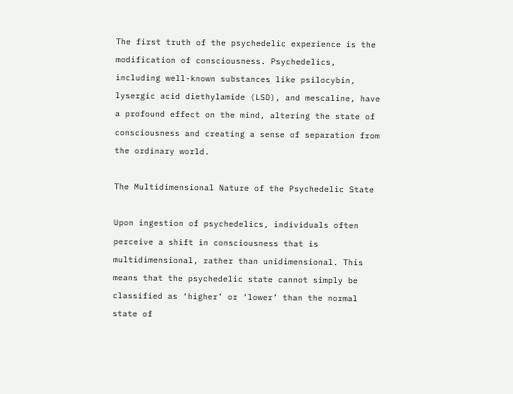The first truth of the psychedelic experience is the modification of consciousness. Psychedelics, including well-known substances like psilocybin, lysergic acid diethylamide (LSD), and mescaline, have a profound effect on the mind, altering the state of consciousness and creating a sense of separation from the ordinary world.

The Multidimensional Nature of the Psychedelic State

Upon ingestion of psychedelics, individuals often perceive a shift in consciousness that is multidimensional, rather than unidimensional. This means that the psychedelic state cannot simply be classified as ‘higher’ or ‘lower’ than the normal state of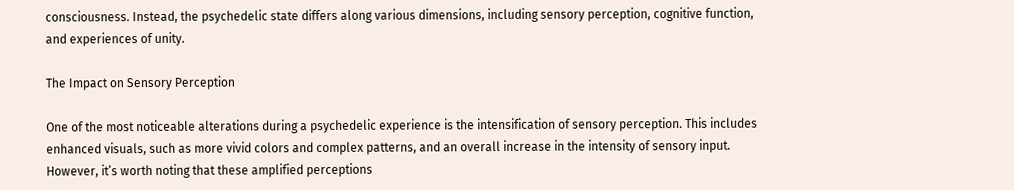consciousness. Instead, the psychedelic state differs along various dimensions, including sensory perception, cognitive function, and experiences of unity.

The Impact on Sensory Perception

One of the most noticeable alterations during a psychedelic experience is the intensification of sensory perception. This includes enhanced visuals, such as more vivid colors and complex patterns, and an overall increase in the intensity of sensory input. However, it’s worth noting that these amplified perceptions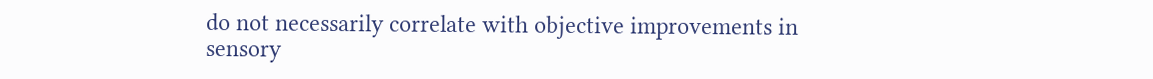do not necessarily correlate with objective improvements in sensory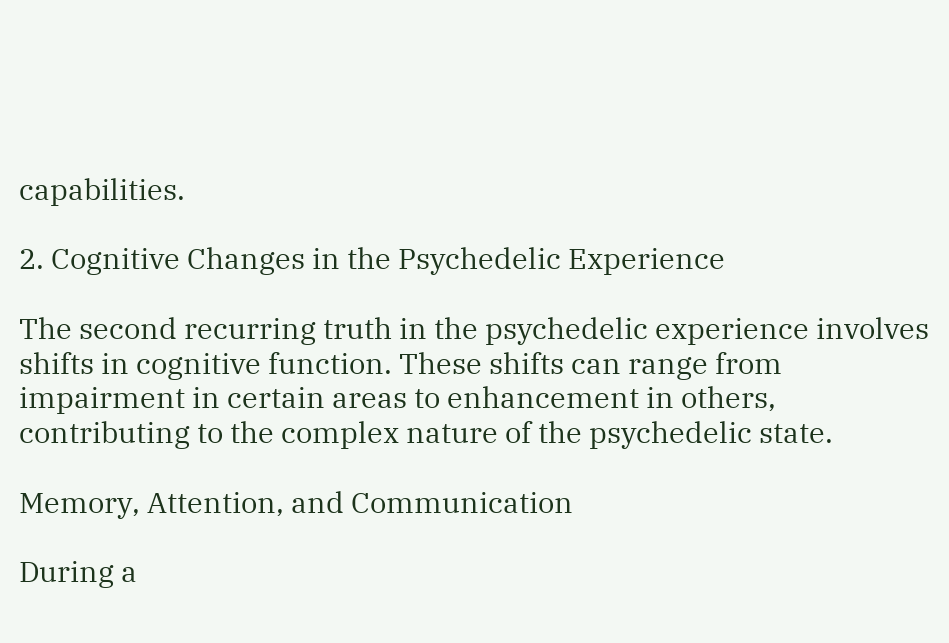capabilities.

2. Cognitive Changes in the Psychedelic Experience

The second recurring truth in the psychedelic experience involves shifts in cognitive function. These shifts can range from impairment in certain areas to enhancement in others, contributing to the complex nature of the psychedelic state.

Memory, Attention, and Communication

During a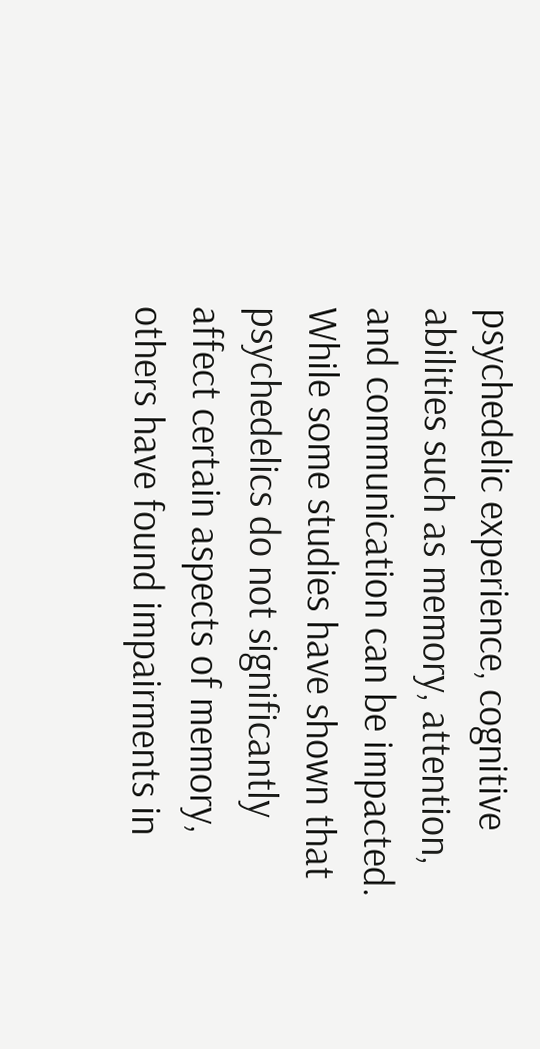psychedelic experience, cognitive abilities such as memory, attention, and communication can be impacted. While some studies have shown that psychedelics do not significantly affect certain aspects of memory, others have found impairments in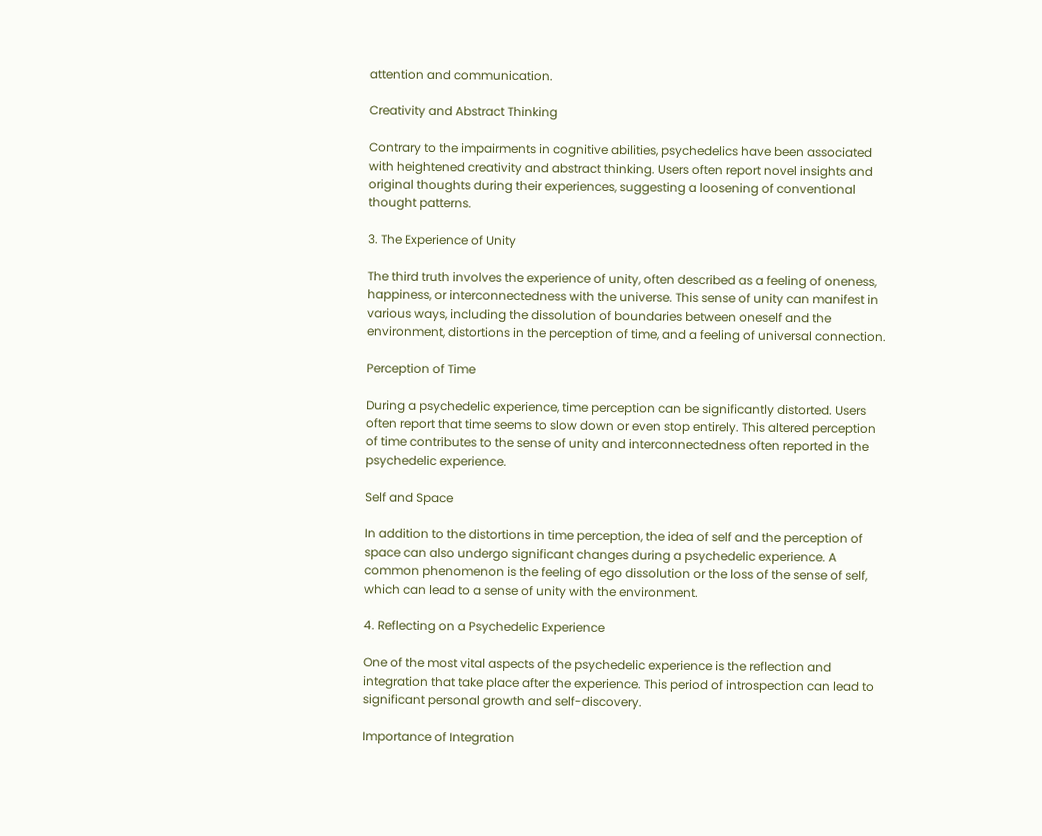attention and communication.

Creativity and Abstract Thinking

Contrary to the impairments in cognitive abilities, psychedelics have been associated with heightened creativity and abstract thinking. Users often report novel insights and original thoughts during their experiences, suggesting a loosening of conventional thought patterns.

3. The Experience of Unity

The third truth involves the experience of unity, often described as a feeling of oneness, happiness, or interconnectedness with the universe. This sense of unity can manifest in various ways, including the dissolution of boundaries between oneself and the environment, distortions in the perception of time, and a feeling of universal connection.

Perception of Time

During a psychedelic experience, time perception can be significantly distorted. Users often report that time seems to slow down or even stop entirely. This altered perception of time contributes to the sense of unity and interconnectedness often reported in the psychedelic experience.

Self and Space

In addition to the distortions in time perception, the idea of self and the perception of space can also undergo significant changes during a psychedelic experience. A common phenomenon is the feeling of ego dissolution or the loss of the sense of self, which can lead to a sense of unity with the environment.

4. Reflecting on a Psychedelic Experience

One of the most vital aspects of the psychedelic experience is the reflection and integration that take place after the experience. This period of introspection can lead to significant personal growth and self-discovery.

Importance of Integration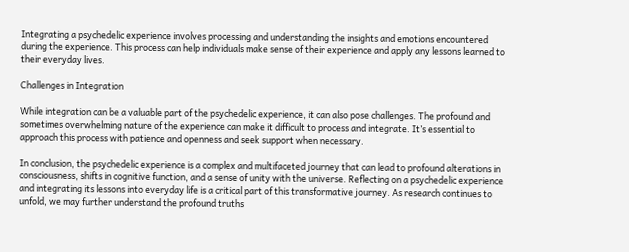Integrating a psychedelic experience involves processing and understanding the insights and emotions encountered during the experience. This process can help individuals make sense of their experience and apply any lessons learned to their everyday lives.

Challenges in Integration

While integration can be a valuable part of the psychedelic experience, it can also pose challenges. The profound and sometimes overwhelming nature of the experience can make it difficult to process and integrate. It’s essential to approach this process with patience and openness and seek support when necessary.

In conclusion, the psychedelic experience is a complex and multifaceted journey that can lead to profound alterations in consciousness, shifts in cognitive function, and a sense of unity with the universe. Reflecting on a psychedelic experience and integrating its lessons into everyday life is a critical part of this transformative journey. As research continues to unfold, we may further understand the profound truths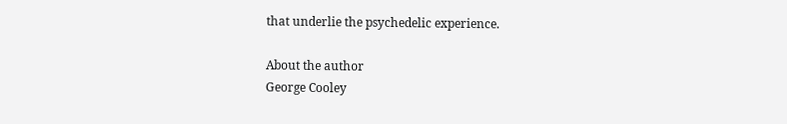that underlie the psychedelic experience.

About the author
George Cooley